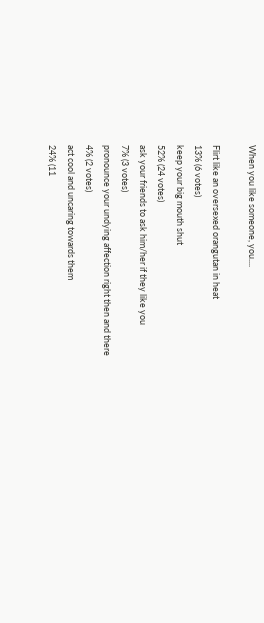When you like someone, you....

Flirt like an oversexed orangutan in heat
13% (6 votes)
keep your big mouth shut
52% (24 votes)
ask your friends to ask him/her if they like you
7% (3 votes)
pronounce your undying affection right then and there
4% (2 votes)
act cool and uncaring towards them
24% (11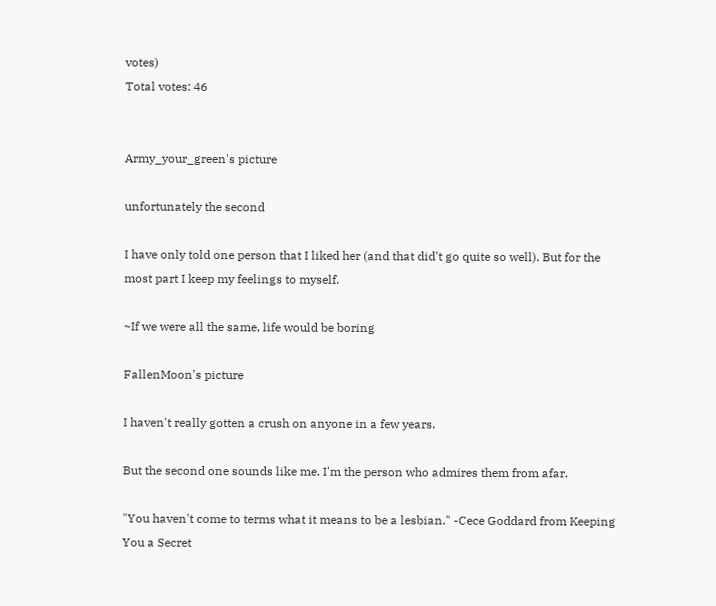votes)
Total votes: 46


Army_your_green's picture

unfortunately the second

I have only told one person that I liked her (and that did't go quite so well). But for the most part I keep my feelings to myself.

~If we were all the same, life would be boring

FallenMoon's picture

I haven't really gotten a crush on anyone in a few years.

But the second one sounds like me. I'm the person who admires them from afar.

"You haven't come to terms what it means to be a lesbian." -Cece Goddard from Keeping You a Secret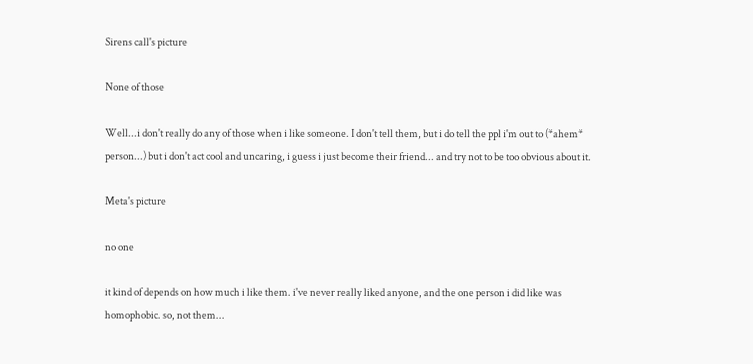Sirens call's picture

None of those

Well...i don't really do any of those when i like someone. I don't tell them, but i do tell the ppl i'm out to (*ahem* person...) but i don't act cool and uncaring, i guess i just become their friend... and try not to be too obvious about it.

Meta's picture

no one

it kind of depends on how much i like them. i've never really liked anyone, and the one person i did like was homophobic. so, not them...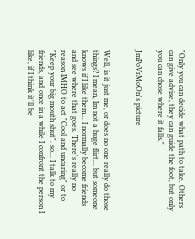"Only you can decide what path to take. Others can give advise, they can guide the foot, but only you can chose where it falls."

JmPoVrMoOn's picture


Well, is it just me, or does no one really do those things? I mean, Im not a huge flirt... but someone knows if I like them... I normally become friends and see where that goes. There's really no reason IMHO to act "Cool and uncaring" or to "Keep your big mouth shut". so... I talk to my friends, and once in a while I confront the person I like, if I think it'll be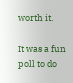worth it.

It was a fun poll to do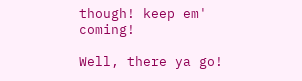though! keep em' coming!

Well, there ya go!